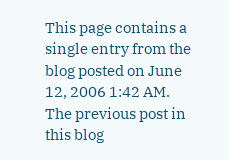This page contains a single entry from the blog posted on June 12, 2006 1:42 AM. The previous post in this blog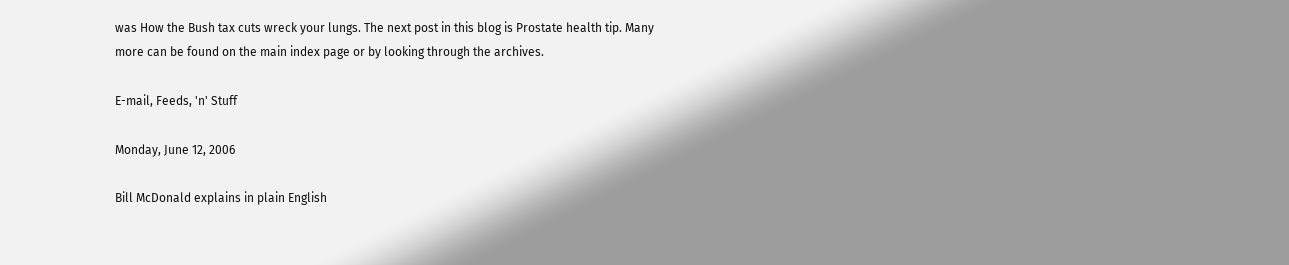was How the Bush tax cuts wreck your lungs. The next post in this blog is Prostate health tip. Many more can be found on the main index page or by looking through the archives.

E-mail, Feeds, 'n' Stuff

Monday, June 12, 2006

Bill McDonald explains in plain English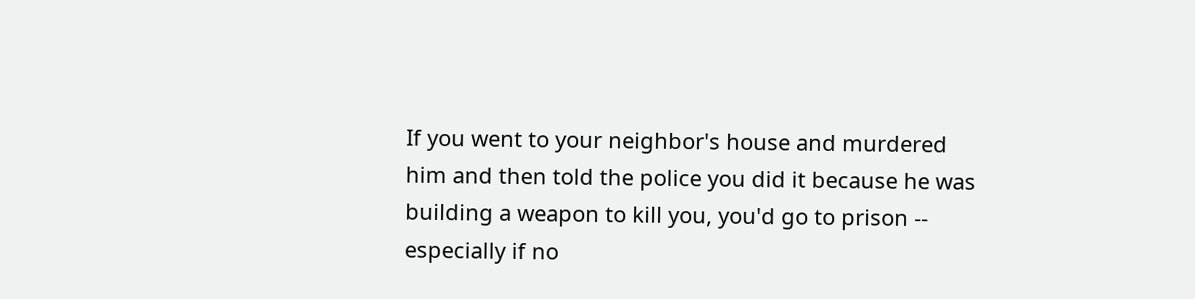If you went to your neighbor's house and murdered him and then told the police you did it because he was building a weapon to kill you, you'd go to prison -- especially if no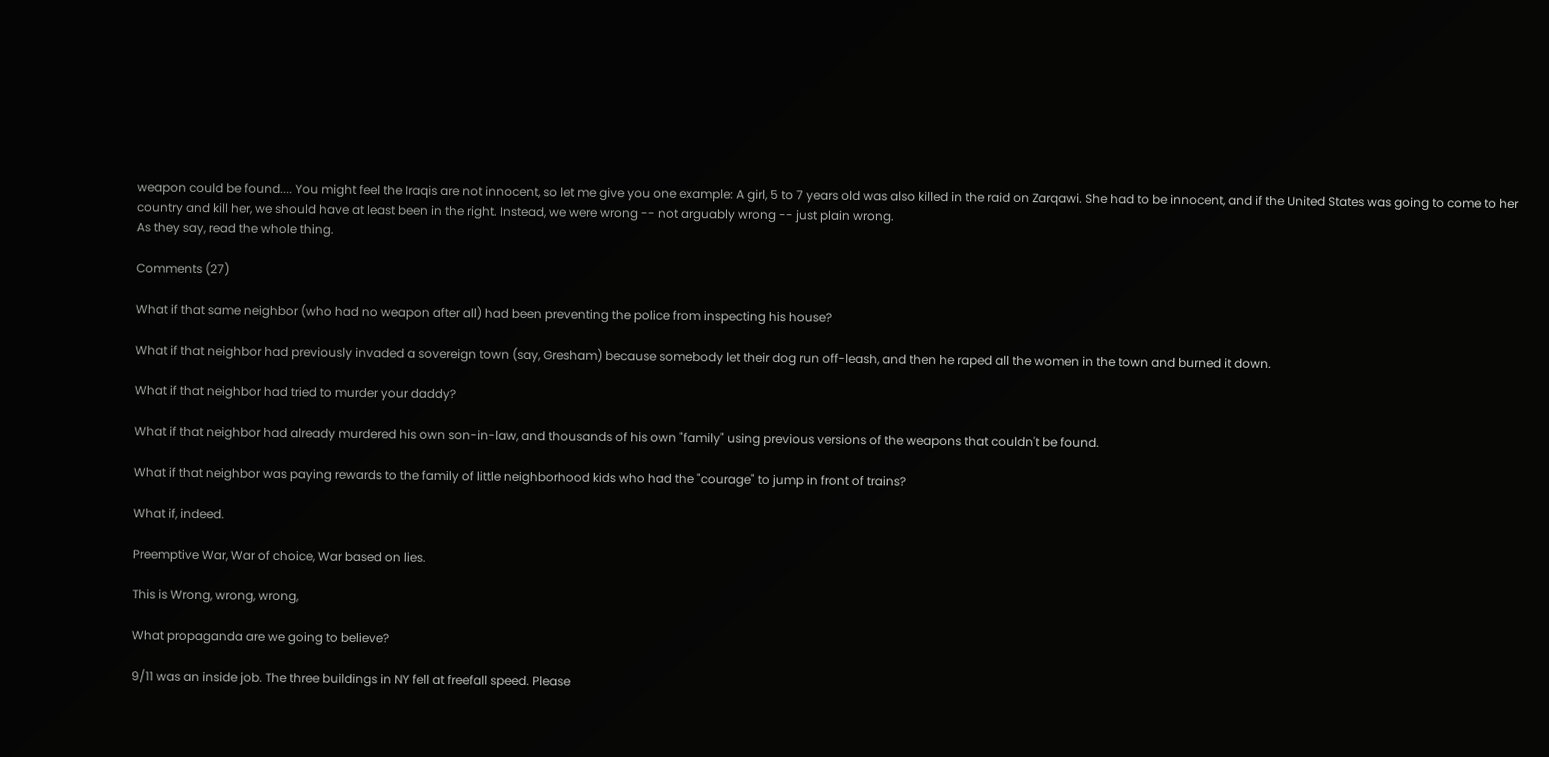weapon could be found.... You might feel the Iraqis are not innocent, so let me give you one example: A girl, 5 to 7 years old was also killed in the raid on Zarqawi. She had to be innocent, and if the United States was going to come to her country and kill her, we should have at least been in the right. Instead, we were wrong -- not arguably wrong -- just plain wrong.
As they say, read the whole thing.

Comments (27)

What if that same neighbor (who had no weapon after all) had been preventing the police from inspecting his house?

What if that neighbor had previously invaded a sovereign town (say, Gresham) because somebody let their dog run off-leash, and then he raped all the women in the town and burned it down.

What if that neighbor had tried to murder your daddy?

What if that neighbor had already murdered his own son-in-law, and thousands of his own "family" using previous versions of the weapons that couldn't be found.

What if that neighbor was paying rewards to the family of little neighborhood kids who had the "courage" to jump in front of trains?

What if, indeed.

Preemptive War, War of choice, War based on lies.

This is Wrong, wrong, wrong,

What propaganda are we going to believe?

9/11 was an inside job. The three buildings in NY fell at freefall speed. Please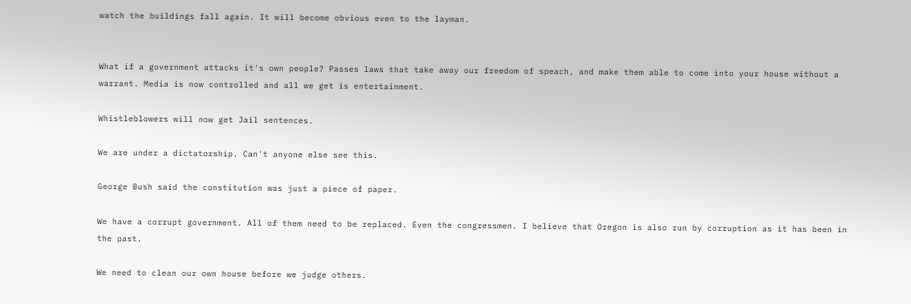watch the buildings fall again. It will become obvious even to the layman.


What if a government attacks it's own people? Passes laws that take away our freedom of speach, and make them able to come into your house without a warrant. Media is now controlled and all we get is entertainment.

Whistleblowers will now get Jail sentences.

We are under a dictatorship. Can't anyone else see this.

George Bush said the constitution was just a piece of paper.

We have a corrupt government. All of them need to be replaced. Even the congressmen. I believe that Oregon is also run by corruption as it has been in the past.

We need to clean our own house before we judge others.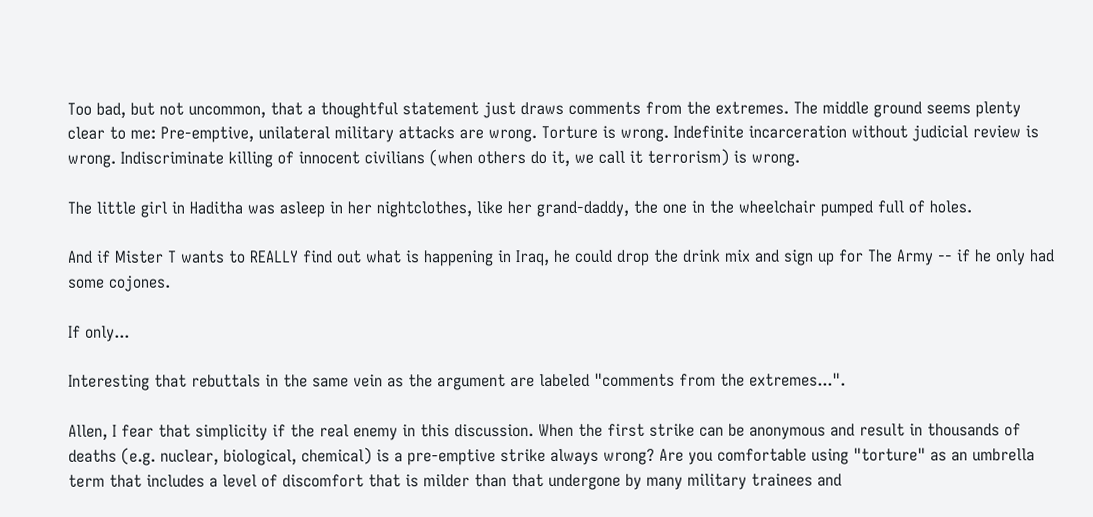Too bad, but not uncommon, that a thoughtful statement just draws comments from the extremes. The middle ground seems plenty clear to me: Pre-emptive, unilateral military attacks are wrong. Torture is wrong. Indefinite incarceration without judicial review is wrong. Indiscriminate killing of innocent civilians (when others do it, we call it terrorism) is wrong.

The little girl in Haditha was asleep in her nightclothes, like her grand-daddy, the one in the wheelchair pumped full of holes.

And if Mister T wants to REALLY find out what is happening in Iraq, he could drop the drink mix and sign up for The Army -- if he only had some cojones.

If only...

Interesting that rebuttals in the same vein as the argument are labeled "comments from the extremes...".

Allen, I fear that simplicity if the real enemy in this discussion. When the first strike can be anonymous and result in thousands of deaths (e.g. nuclear, biological, chemical) is a pre-emptive strike always wrong? Are you comfortable using "torture" as an umbrella term that includes a level of discomfort that is milder than that undergone by many military trainees and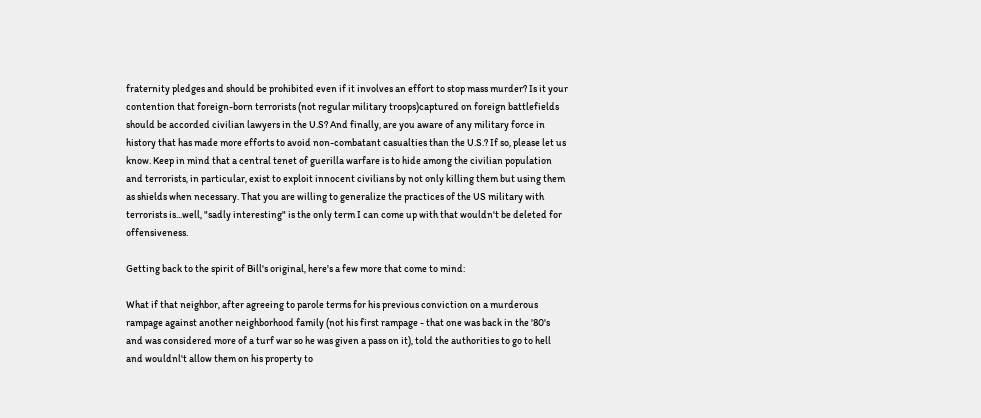fraternity pledges and should be prohibited even if it involves an effort to stop mass murder? Is it your contention that foreign-born terrorists (not regular military troops)captured on foreign battlefields should be accorded civilian lawyers in the U.S? And finally, are you aware of any military force in history that has made more efforts to avoid non-combatant casualties than the U.S.? If so, please let us know. Keep in mind that a central tenet of guerilla warfare is to hide among the civilian population and terrorists, in particular, exist to exploit innocent civilians by not only killing them but using them as shields when necessary. That you are willing to generalize the practices of the US military with terrorists is...well, "sadly interesting" is the only term I can come up with that wouldn't be deleted for offensiveness.

Getting back to the spirit of Bill's original, here's a few more that come to mind:

What if that neighbor, after agreeing to parole terms for his previous conviction on a murderous rampage against another neighborhood family (not his first rampage - that one was back in the '80's and was considered more of a turf war so he was given a pass on it), told the authorities to go to hell and wouldnl't allow them on his property to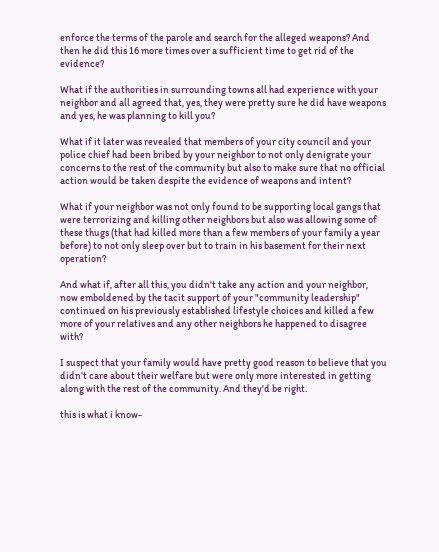enforce the terms of the parole and search for the alleged weapons? And then he did this 16 more times over a sufficient time to get rid of the evidence?

What if the authorities in surrounding towns all had experience with your neighbor and all agreed that, yes, they were pretty sure he did have weapons and yes, he was planning to kill you?

What if it later was revealed that members of your city council and your police chief had been bribed by your neighbor to not only denigrate your concerns to the rest of the community but also to make sure that no official action would be taken despite the evidence of weapons and intent?

What if your neighbor was not only found to be supporting local gangs that were terrorizing and killing other neighbors but also was allowing some of these thugs (that had killed more than a few members of your family a year before) to not only sleep over but to train in his basement for their next operation?

And what if, after all this, you didn't take any action and your neighbor, now emboldened by the tacit support of your "community leadership" continued on his previously established lifestyle choices and killed a few more of your relatives and any other neighbors he happened to disagree with?

I suspect that your family would have pretty good reason to believe that you didn't care about their welfare but were only more interested in getting along with the rest of the community. And they'd be right.

this is what i know-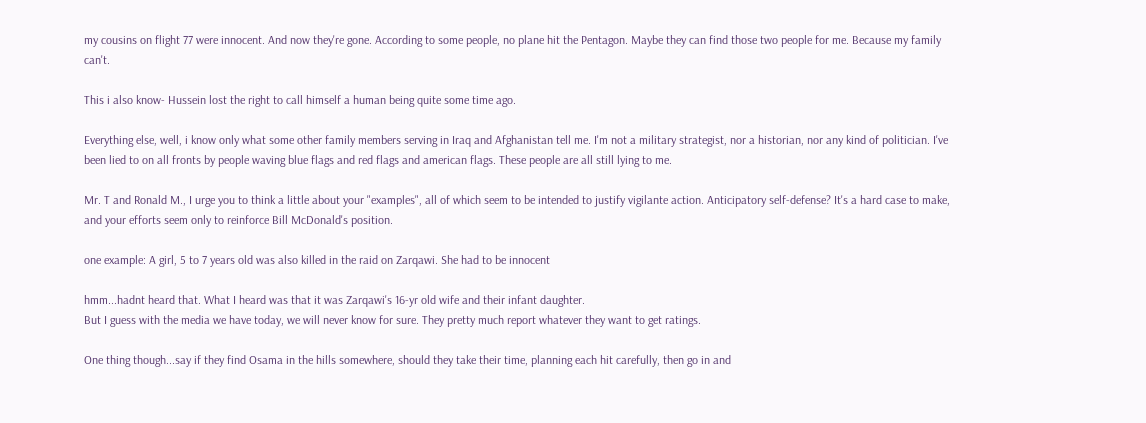my cousins on flight 77 were innocent. And now they're gone. According to some people, no plane hit the Pentagon. Maybe they can find those two people for me. Because my family can't.

This i also know- Hussein lost the right to call himself a human being quite some time ago.

Everything else, well, i know only what some other family members serving in Iraq and Afghanistan tell me. I'm not a military strategist, nor a historian, nor any kind of politician. I've been lied to on all fronts by people waving blue flags and red flags and american flags. These people are all still lying to me.

Mr. T and Ronald M., I urge you to think a little about your "examples", all of which seem to be intended to justify vigilante action. Anticipatory self-defense? It's a hard case to make, and your efforts seem only to reinforce Bill McDonald's position.

one example: A girl, 5 to 7 years old was also killed in the raid on Zarqawi. She had to be innocent

hmm...hadnt heard that. What I heard was that it was Zarqawi's 16-yr old wife and their infant daughter.
But I guess with the media we have today, we will never know for sure. They pretty much report whatever they want to get ratings.

One thing though...say if they find Osama in the hills somewhere, should they take their time, planning each hit carefully, then go in and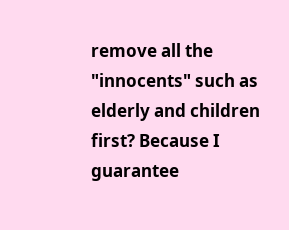remove all the "innocents" such as elderly and children first? Because I guarantee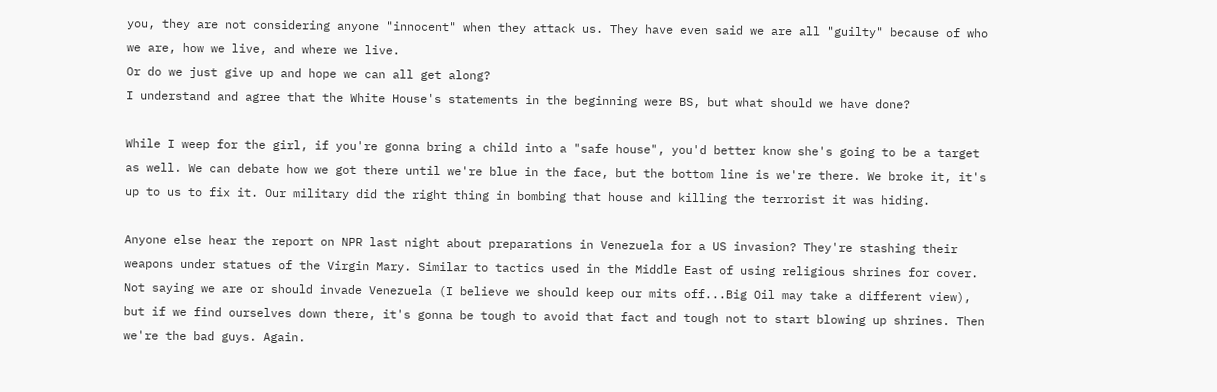you, they are not considering anyone "innocent" when they attack us. They have even said we are all "guilty" because of who we are, how we live, and where we live.
Or do we just give up and hope we can all get along?
I understand and agree that the White House's statements in the beginning were BS, but what should we have done?

While I weep for the girl, if you're gonna bring a child into a "safe house", you'd better know she's going to be a target as well. We can debate how we got there until we're blue in the face, but the bottom line is we're there. We broke it, it's up to us to fix it. Our military did the right thing in bombing that house and killing the terrorist it was hiding.

Anyone else hear the report on NPR last night about preparations in Venezuela for a US invasion? They're stashing their weapons under statues of the Virgin Mary. Similar to tactics used in the Middle East of using religious shrines for cover. Not saying we are or should invade Venezuela (I believe we should keep our mits off...Big Oil may take a different view), but if we find ourselves down there, it's gonna be tough to avoid that fact and tough not to start blowing up shrines. Then we're the bad guys. Again.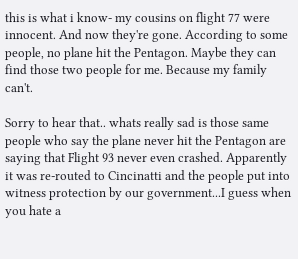this is what i know- my cousins on flight 77 were innocent. And now they're gone. According to some people, no plane hit the Pentagon. Maybe they can find those two people for me. Because my family can't.

Sorry to hear that.. whats really sad is those same people who say the plane never hit the Pentagon are saying that Flight 93 never even crashed. Apparently it was re-routed to Cincinatti and the people put into witness protection by our government...I guess when you hate a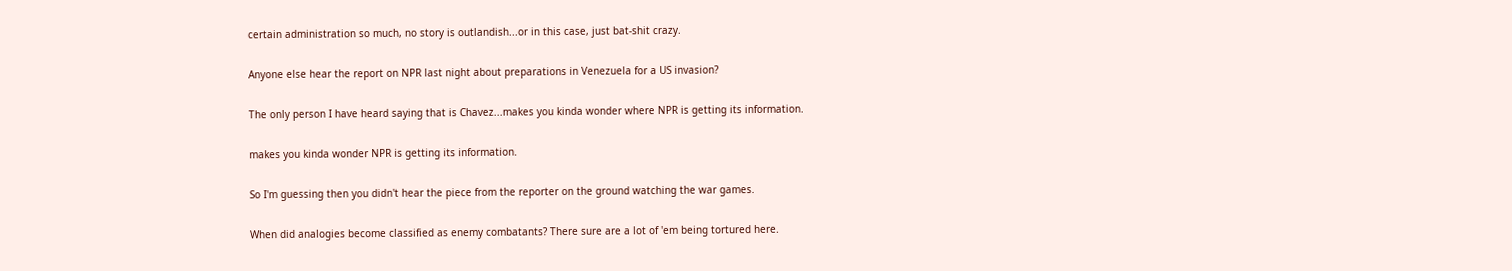certain administration so much, no story is outlandish...or in this case, just bat-shit crazy.

Anyone else hear the report on NPR last night about preparations in Venezuela for a US invasion?

The only person I have heard saying that is Chavez...makes you kinda wonder where NPR is getting its information.

makes you kinda wonder NPR is getting its information.

So I'm guessing then you didn't hear the piece from the reporter on the ground watching the war games.

When did analogies become classified as enemy combatants? There sure are a lot of 'em being tortured here.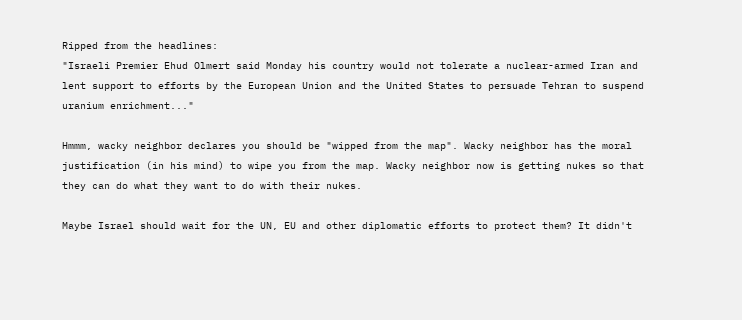Ripped from the headlines:
"Israeli Premier Ehud Olmert said Monday his country would not tolerate a nuclear-armed Iran and lent support to efforts by the European Union and the United States to persuade Tehran to suspend uranium enrichment..."

Hmmm, wacky neighbor declares you should be "wipped from the map". Wacky neighbor has the moral justification (in his mind) to wipe you from the map. Wacky neighbor now is getting nukes so that they can do what they want to do with their nukes.

Maybe Israel should wait for the UN, EU and other diplomatic efforts to protect them? It didn't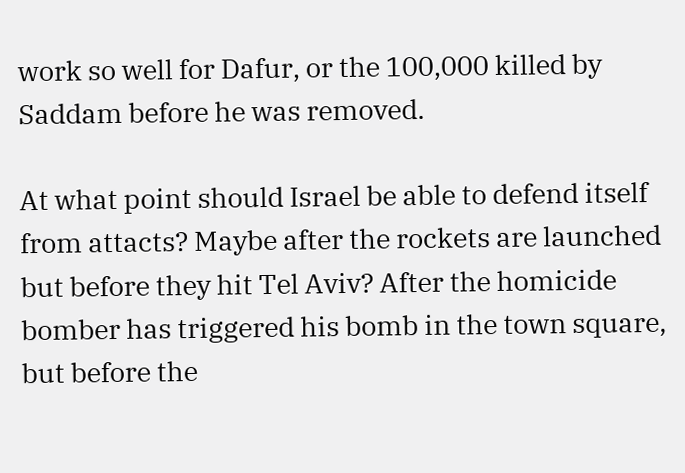work so well for Dafur, or the 100,000 killed by Saddam before he was removed.

At what point should Israel be able to defend itself from attacts? Maybe after the rockets are launched but before they hit Tel Aviv? After the homicide bomber has triggered his bomb in the town square, but before the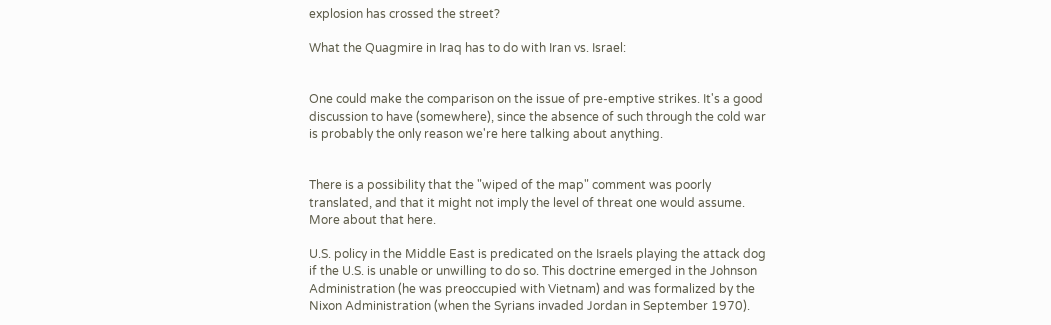explosion has crossed the street?

What the Quagmire in Iraq has to do with Iran vs. Israel:


One could make the comparison on the issue of pre-emptive strikes. It's a good discussion to have (somewhere), since the absence of such through the cold war is probably the only reason we're here talking about anything.


There is a possibility that the "wiped of the map" comment was poorly translated, and that it might not imply the level of threat one would assume. More about that here.

U.S. policy in the Middle East is predicated on the Israels playing the attack dog if the U.S. is unable or unwilling to do so. This doctrine emerged in the Johnson Administration (he was preoccupied with Vietnam) and was formalized by the Nixon Administration (when the Syrians invaded Jordan in September 1970).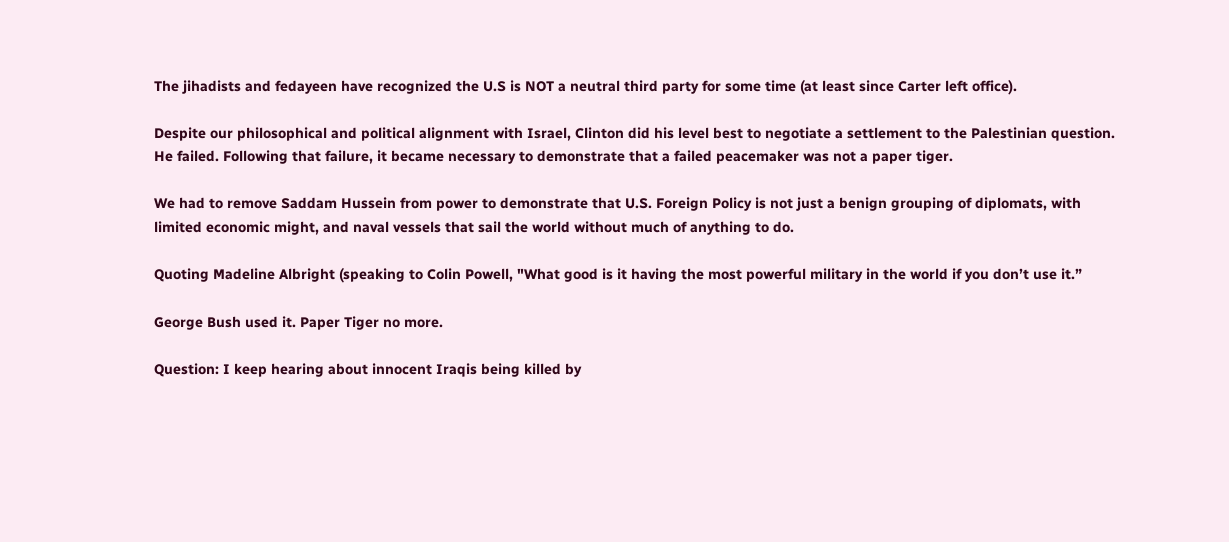The jihadists and fedayeen have recognized the U.S is NOT a neutral third party for some time (at least since Carter left office).

Despite our philosophical and political alignment with Israel, Clinton did his level best to negotiate a settlement to the Palestinian question. He failed. Following that failure, it became necessary to demonstrate that a failed peacemaker was not a paper tiger.

We had to remove Saddam Hussein from power to demonstrate that U.S. Foreign Policy is not just a benign grouping of diplomats, with limited economic might, and naval vessels that sail the world without much of anything to do.

Quoting Madeline Albright (speaking to Colin Powell, "What good is it having the most powerful military in the world if you don’t use it.”

George Bush used it. Paper Tiger no more.

Question: I keep hearing about innocent Iraqis being killed by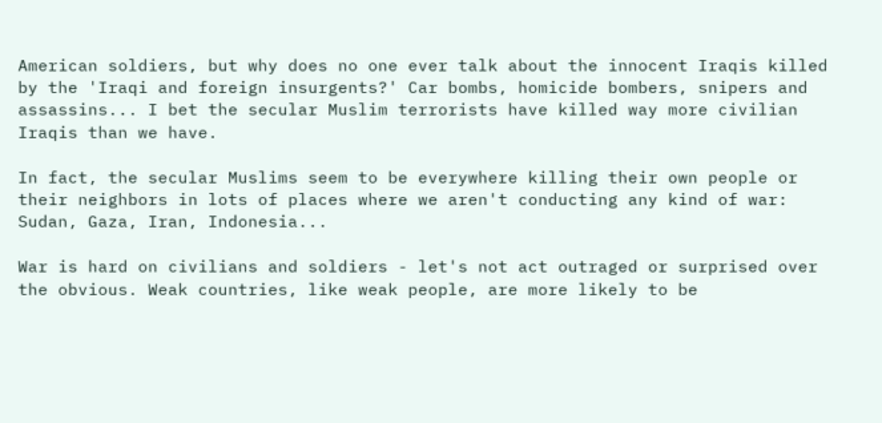American soldiers, but why does no one ever talk about the innocent Iraqis killed by the 'Iraqi and foreign insurgents?' Car bombs, homicide bombers, snipers and assassins... I bet the secular Muslim terrorists have killed way more civilian Iraqis than we have.

In fact, the secular Muslims seem to be everywhere killing their own people or their neighbors in lots of places where we aren't conducting any kind of war: Sudan, Gaza, Iran, Indonesia...

War is hard on civilians and soldiers - let's not act outraged or surprised over the obvious. Weak countries, like weak people, are more likely to be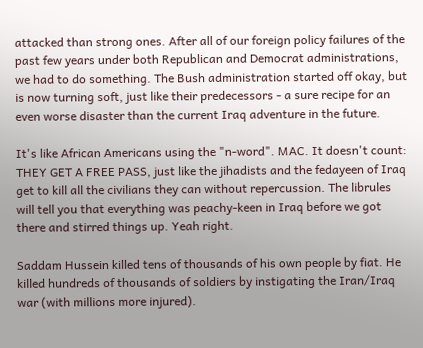attacked than strong ones. After all of our foreign policy failures of the past few years under both Republican and Democrat administrations, we had to do something. The Bush administration started off okay, but is now turning soft, just like their predecessors - a sure recipe for an even worse disaster than the current Iraq adventure in the future.

It's like African Americans using the "n-word". MAC. It doesn't count: THEY GET A FREE PASS, just like the jihadists and the fedayeen of Iraq get to kill all the civilians they can without repercussion. The librules will tell you that everything was peachy-keen in Iraq before we got there and stirred things up. Yeah right.

Saddam Hussein killed tens of thousands of his own people by fiat. He killed hundreds of thousands of soldiers by instigating the Iran/Iraq war (with millions more injured).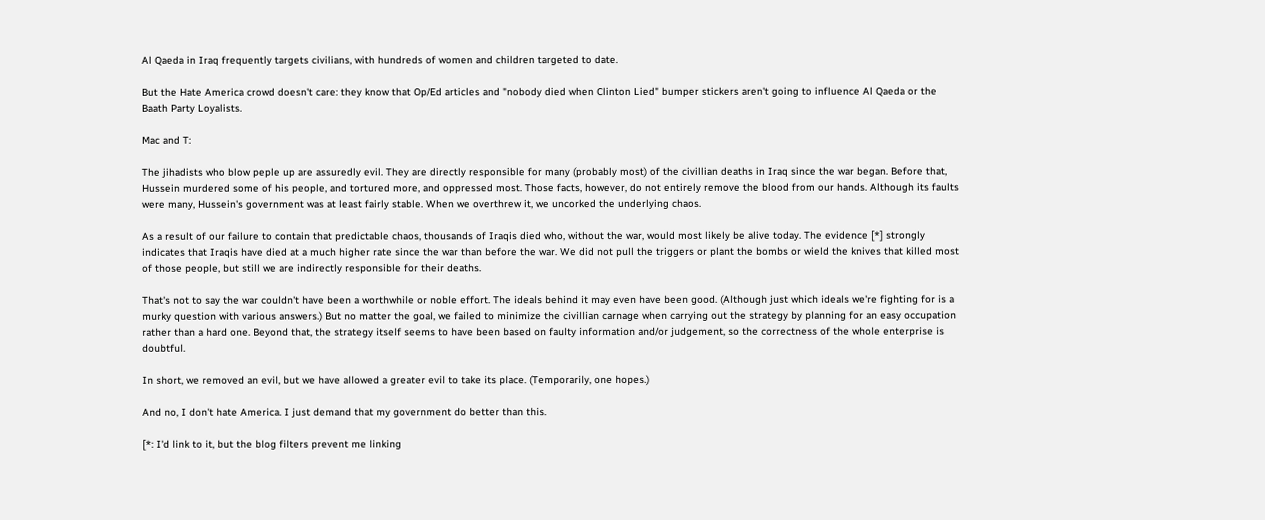Al Qaeda in Iraq frequently targets civilians, with hundreds of women and children targeted to date.

But the Hate America crowd doesn't care: they know that Op/Ed articles and "nobody died when Clinton Lied" bumper stickers aren't going to influence Al Qaeda or the Baath Party Loyalists.

Mac and T:

The jihadists who blow peple up are assuredly evil. They are directly responsible for many (probably most) of the civillian deaths in Iraq since the war began. Before that, Hussein murdered some of his people, and tortured more, and oppressed most. Those facts, however, do not entirely remove the blood from our hands. Although its faults were many, Hussein's government was at least fairly stable. When we overthrew it, we uncorked the underlying chaos.

As a result of our failure to contain that predictable chaos, thousands of Iraqis died who, without the war, would most likely be alive today. The evidence [*] strongly indicates that Iraqis have died at a much higher rate since the war than before the war. We did not pull the triggers or plant the bombs or wield the knives that killed most of those people, but still we are indirectly responsible for their deaths.

That's not to say the war couldn't have been a worthwhile or noble effort. The ideals behind it may even have been good. (Although just which ideals we're fighting for is a murky question with various answers.) But no matter the goal, we failed to minimize the civillian carnage when carrying out the strategy by planning for an easy occupation rather than a hard one. Beyond that, the strategy itself seems to have been based on faulty information and/or judgement, so the correctness of the whole enterprise is doubtful.

In short, we removed an evil, but we have allowed a greater evil to take its place. (Temporarily, one hopes.)

And no, I don't hate America. I just demand that my government do better than this.

[*: I'd link to it, but the blog filters prevent me linking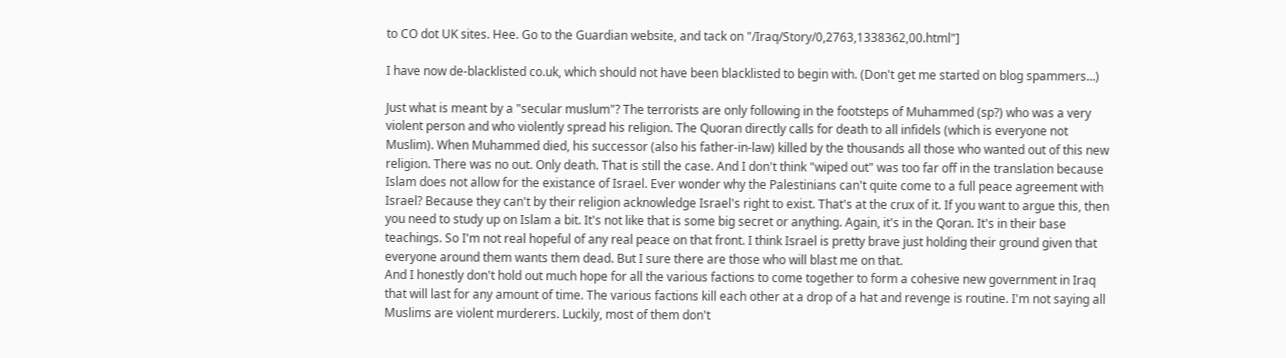to CO dot UK sites. Hee. Go to the Guardian website, and tack on "/Iraq/Story/0,2763,1338362,00.html"]

I have now de-blacklisted co.uk, which should not have been blacklisted to begin with. (Don't get me started on blog spammers...)

Just what is meant by a "secular muslum"? The terrorists are only following in the footsteps of Muhammed (sp?) who was a very violent person and who violently spread his religion. The Quoran directly calls for death to all infidels (which is everyone not Muslim). When Muhammed died, his successor (also his father-in-law) killed by the thousands all those who wanted out of this new religion. There was no out. Only death. That is still the case. And I don't think "wiped out" was too far off in the translation because Islam does not allow for the existance of Israel. Ever wonder why the Palestinians can't quite come to a full peace agreement with Israel? Because they can't by their religion acknowledge Israel's right to exist. That's at the crux of it. If you want to argue this, then you need to study up on Islam a bit. It's not like that is some big secret or anything. Again, it's in the Qoran. It's in their base teachings. So I'm not real hopeful of any real peace on that front. I think Israel is pretty brave just holding their ground given that everyone around them wants them dead. But I sure there are those who will blast me on that.
And I honestly don't hold out much hope for all the various factions to come together to form a cohesive new government in Iraq that will last for any amount of time. The various factions kill each other at a drop of a hat and revenge is routine. I'm not saying all Muslims are violent murderers. Luckily, most of them don't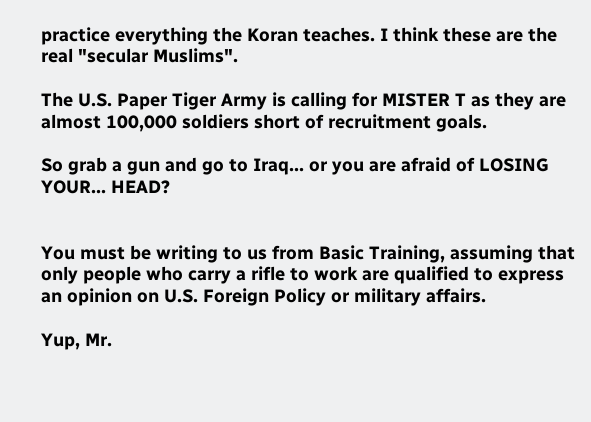practice everything the Koran teaches. I think these are the real "secular Muslims".

The U.S. Paper Tiger Army is calling for MISTER T as they are almost 100,000 soldiers short of recruitment goals.

So grab a gun and go to Iraq... or you are afraid of LOSING YOUR... HEAD?


You must be writing to us from Basic Training, assuming that only people who carry a rifle to work are qualified to express an opinion on U.S. Foreign Policy or military affairs.

Yup, Mr.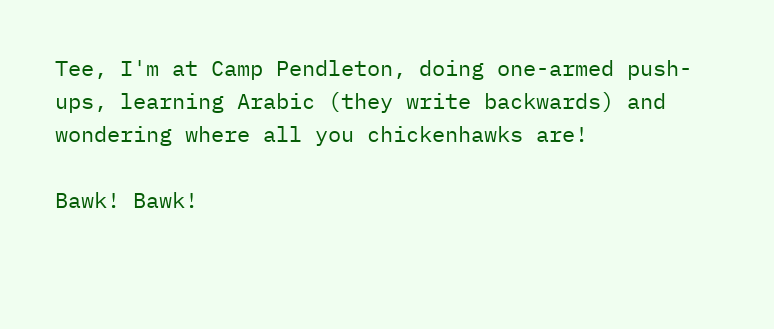Tee, I'm at Camp Pendleton, doing one-armed push-ups, learning Arabic (they write backwards) and wondering where all you chickenhawks are!

Bawk! Bawk!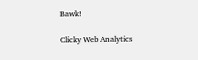Bawk!

Clicky Web Analytics